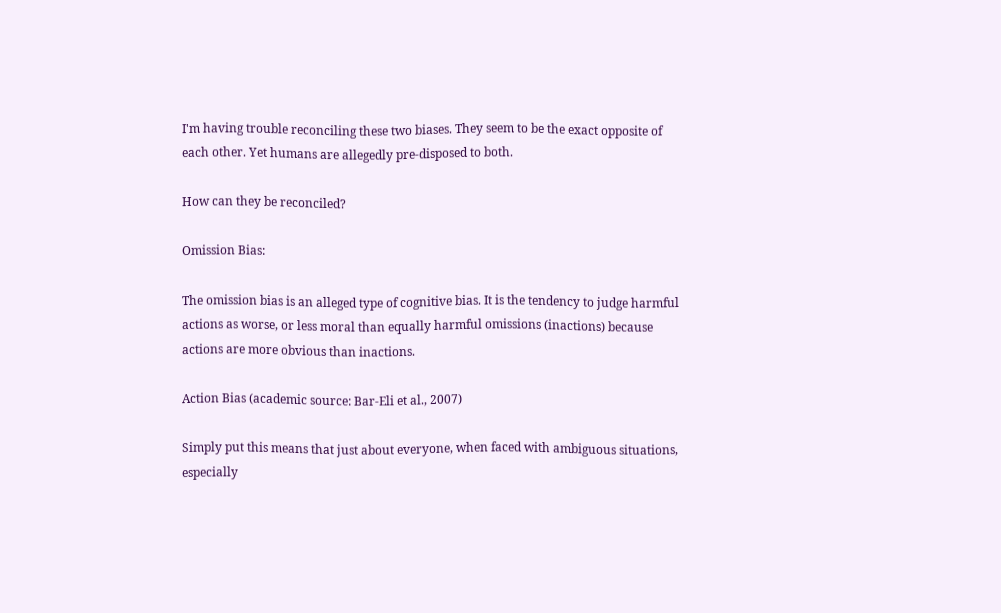I'm having trouble reconciling these two biases. They seem to be the exact opposite of each other. Yet humans are allegedly pre-disposed to both.

How can they be reconciled?

Omission Bias:

The omission bias is an alleged type of cognitive bias. It is the tendency to judge harmful actions as worse, or less moral than equally harmful omissions (inactions) because actions are more obvious than inactions.

Action Bias (academic source: Bar-Eli et al., 2007)

Simply put this means that just about everyone, when faced with ambiguous situations, especially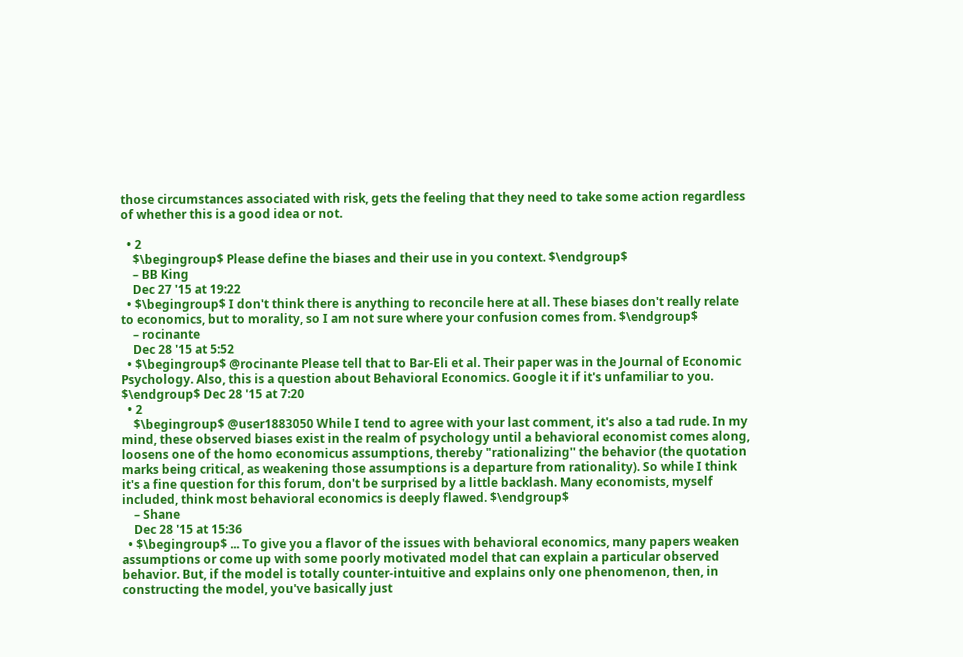those circumstances associated with risk, gets the feeling that they need to take some action regardless of whether this is a good idea or not.

  • 2
    $\begingroup$ Please define the biases and their use in you context. $\endgroup$
    – BB King
    Dec 27 '15 at 19:22
  • $\begingroup$ I don't think there is anything to reconcile here at all. These biases don't really relate to economics, but to morality, so I am not sure where your confusion comes from. $\endgroup$
    – rocinante
    Dec 28 '15 at 5:52
  • $\begingroup$ @rocinante Please tell that to Bar-Eli et al. Their paper was in the Journal of Economic Psychology. Also, this is a question about Behavioral Economics. Google it if it's unfamiliar to you. $\endgroup$ Dec 28 '15 at 7:20
  • 2
    $\begingroup$ @user1883050 While I tend to agree with your last comment, it's also a tad rude. In my mind, these observed biases exist in the realm of psychology until a behavioral economist comes along, loosens one of the homo economicus assumptions, thereby "rationalizing'' the behavior (the quotation marks being critical, as weakening those assumptions is a departure from rationality). So while I think it's a fine question for this forum, don't be surprised by a little backlash. Many economists, myself included, think most behavioral economics is deeply flawed. $\endgroup$
    – Shane
    Dec 28 '15 at 15:36
  • $\begingroup$ ... To give you a flavor of the issues with behavioral economics, many papers weaken assumptions or come up with some poorly motivated model that can explain a particular observed behavior. But, if the model is totally counter-intuitive and explains only one phenomenon, then, in constructing the model, you've basically just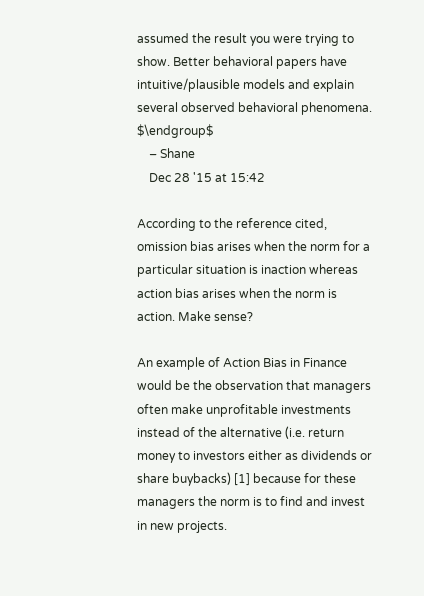assumed the result you were trying to show. Better behavioral papers have intuitive/plausible models and explain several observed behavioral phenomena. $\endgroup$
    – Shane
    Dec 28 '15 at 15:42

According to the reference cited, omission bias arises when the norm for a particular situation is inaction whereas action bias arises when the norm is action. Make sense?

An example of Action Bias in Finance would be the observation that managers often make unprofitable investments instead of the alternative (i.e. return money to investors either as dividends or share buybacks) [1] because for these managers the norm is to find and invest in new projects.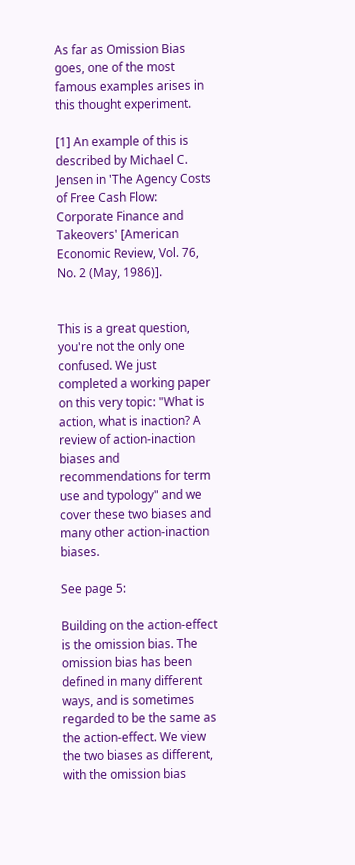As far as Omission Bias goes, one of the most famous examples arises in this thought experiment.

[1] An example of this is described by Michael C. Jensen in 'The Agency Costs of Free Cash Flow: Corporate Finance and Takeovers' [American Economic Review, Vol. 76, No. 2 (May, 1986)].


This is a great question, you're not the only one confused. We just completed a working paper on this very topic: "What is action, what is inaction? A review of action-inaction biases and recommendations for term use and typology" and we cover these two biases and many other action-inaction biases.

See page 5:

Building on the action-effect is the omission bias. The omission bias has been defined in many different ways, and is sometimes regarded to be the same as the action-effect. We view the two biases as different, with the omission bias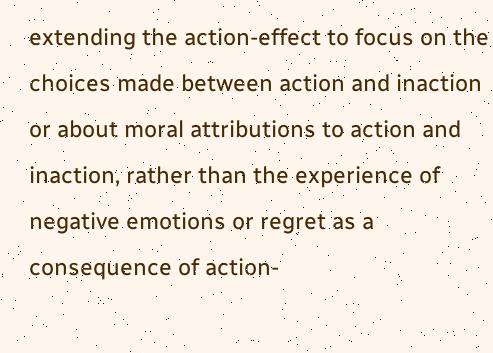extending the action-effect to focus on the choices made between action and inaction or about moral attributions to action and inaction, rather than the experience of negative emotions or regret as a consequence of action-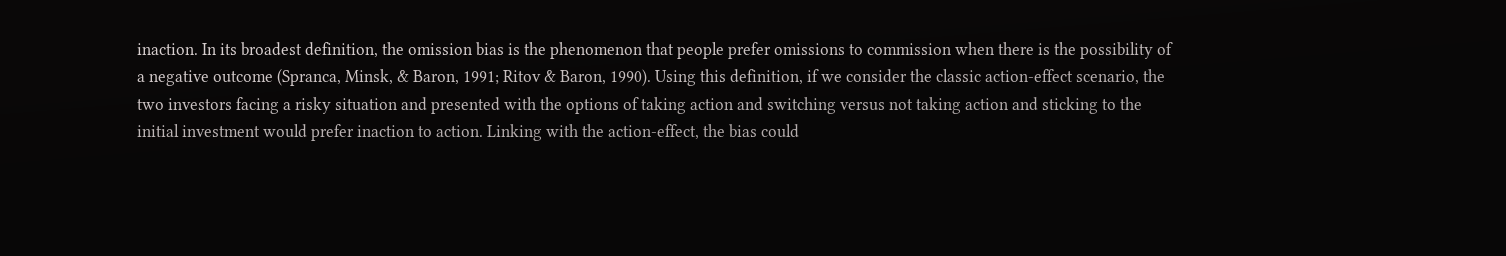inaction. In its broadest definition, the omission bias is the phenomenon that people prefer omissions to commission when there is the possibility of a negative outcome (Spranca, Minsk, & Baron, 1991; Ritov & Baron, 1990). Using this definition, if we consider the classic action-effect scenario, the two investors facing a risky situation and presented with the options of taking action and switching versus not taking action and sticking to the initial investment would prefer inaction to action. Linking with the action-effect, the bias could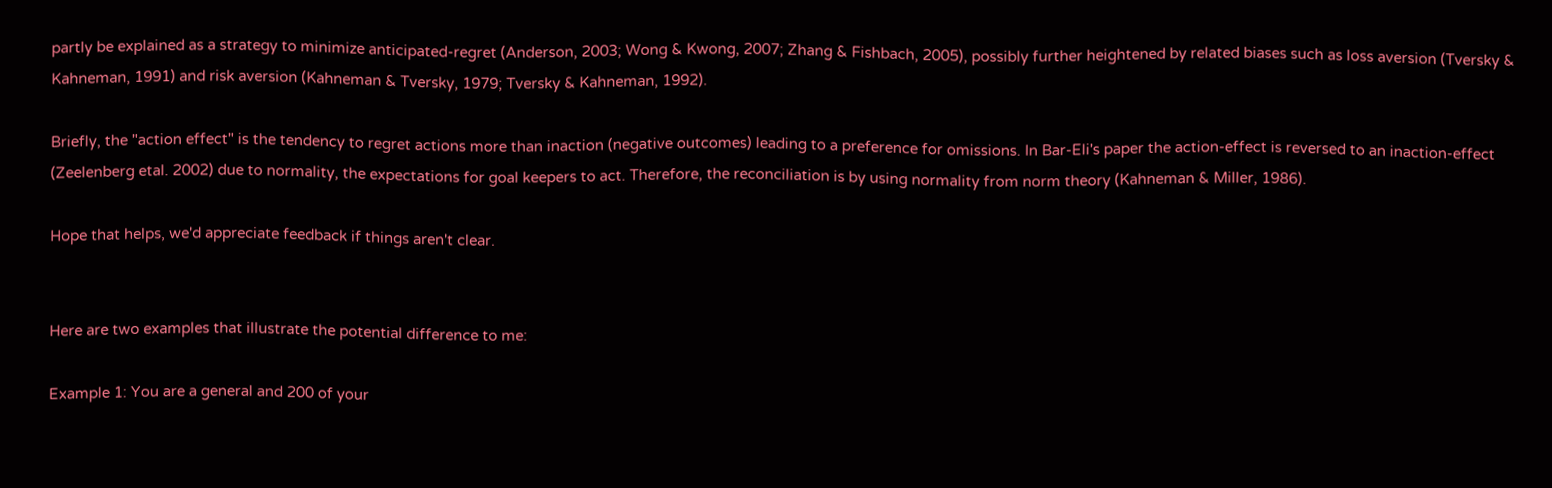partly be explained as a strategy to minimize anticipated-regret (Anderson, 2003; Wong & Kwong, 2007; Zhang & Fishbach, 2005), possibly further heightened by related biases such as loss aversion (Tversky & Kahneman, 1991) and risk aversion (Kahneman & Tversky, 1979; Tversky & Kahneman, 1992).

Briefly, the "action effect" is the tendency to regret actions more than inaction (negative outcomes) leading to a preference for omissions. In Bar-Eli's paper the action-effect is reversed to an inaction-effect (Zeelenberg etal. 2002) due to normality, the expectations for goal keepers to act. Therefore, the reconciliation is by using normality from norm theory (Kahneman & Miller, 1986).

Hope that helps, we'd appreciate feedback if things aren't clear.


Here are two examples that illustrate the potential difference to me:

Example 1: You are a general and 200 of your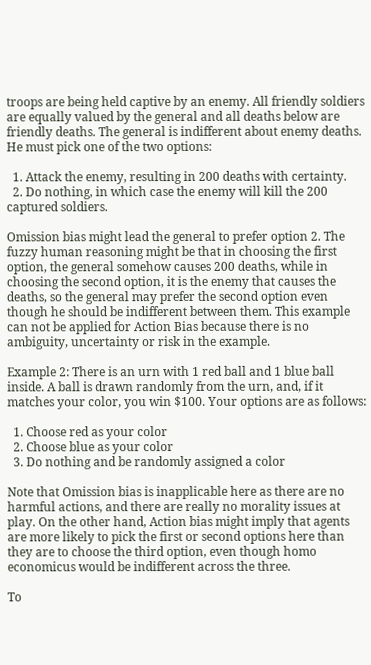troops are being held captive by an enemy. All friendly soldiers are equally valued by the general and all deaths below are friendly deaths. The general is indifferent about enemy deaths. He must pick one of the two options:

  1. Attack the enemy, resulting in 200 deaths with certainty.
  2. Do nothing, in which case the enemy will kill the 200 captured soldiers.

Omission bias might lead the general to prefer option 2. The fuzzy human reasoning might be that in choosing the first option, the general somehow causes 200 deaths, while in choosing the second option, it is the enemy that causes the deaths, so the general may prefer the second option even though he should be indifferent between them. This example can not be applied for Action Bias because there is no ambiguity, uncertainty or risk in the example.

Example 2: There is an urn with 1 red ball and 1 blue ball inside. A ball is drawn randomly from the urn, and, if it matches your color, you win $100. Your options are as follows:

  1. Choose red as your color
  2. Choose blue as your color
  3. Do nothing and be randomly assigned a color

Note that Omission bias is inapplicable here as there are no harmful actions, and there are really no morality issues at play. On the other hand, Action bias might imply that agents are more likely to pick the first or second options here than they are to choose the third option, even though homo economicus would be indifferent across the three.

To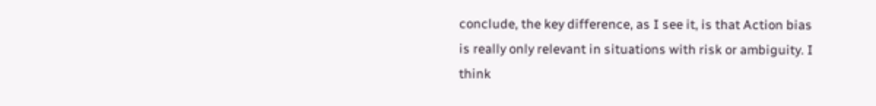conclude, the key difference, as I see it, is that Action bias is really only relevant in situations with risk or ambiguity. I think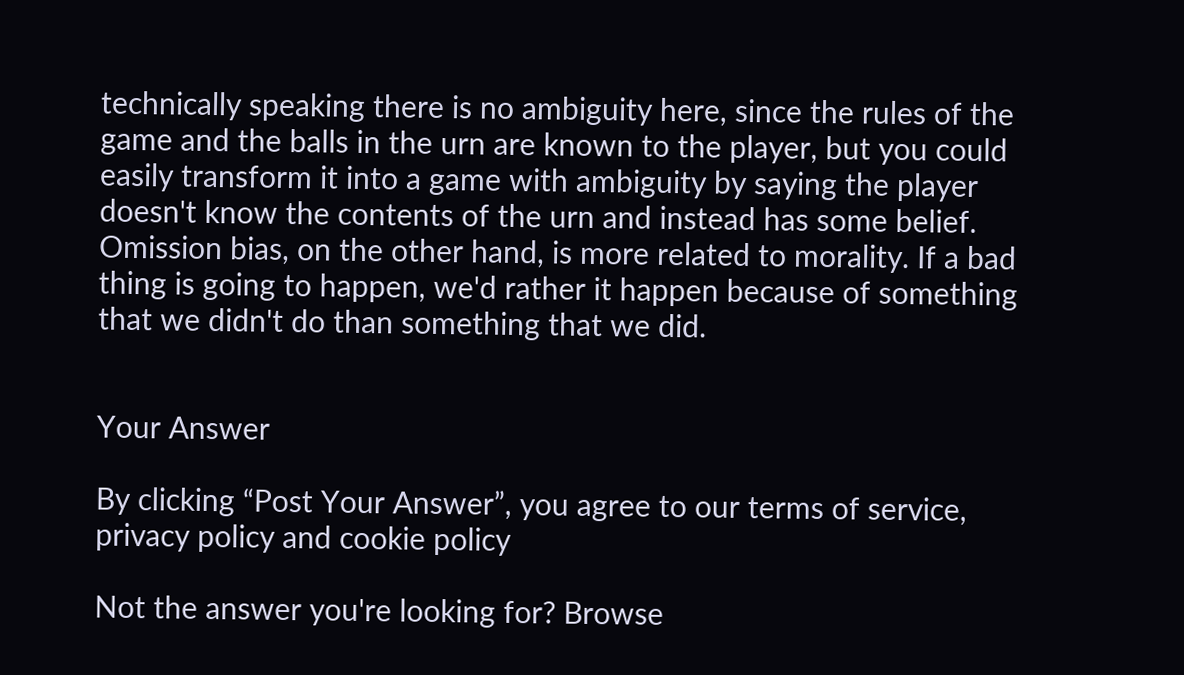technically speaking there is no ambiguity here, since the rules of the game and the balls in the urn are known to the player, but you could easily transform it into a game with ambiguity by saying the player doesn't know the contents of the urn and instead has some belief. Omission bias, on the other hand, is more related to morality. If a bad thing is going to happen, we'd rather it happen because of something that we didn't do than something that we did.


Your Answer

By clicking “Post Your Answer”, you agree to our terms of service, privacy policy and cookie policy

Not the answer you're looking for? Browse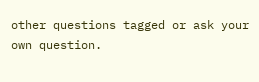other questions tagged or ask your own question.